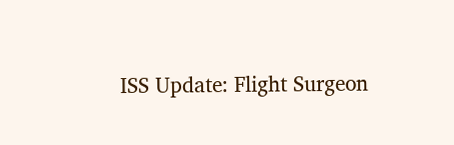ISS Update: Flight Surgeon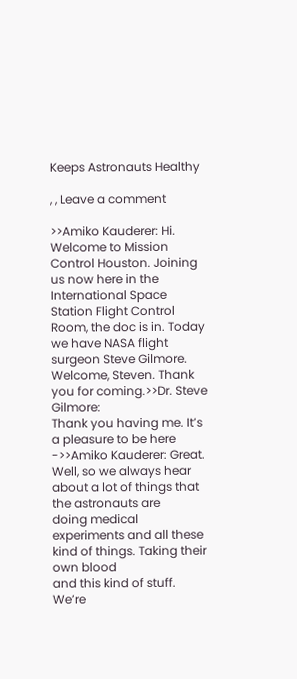Keeps Astronauts Healthy

, , Leave a comment

>>Amiko Kauderer: Hi. Welcome to Mission
Control Houston. Joining us now here in the International Space
Station Flight Control Room, the doc is in. Today we have NASA flight
surgeon Steve Gilmore. Welcome, Steven. Thank you for coming.>>Dr. Steve Gilmore:
Thank you having me. It’s a pleasure to be here ->>Amiko Kauderer: Great. Well, so we always hear
about a lot of things that the astronauts are
doing medical experiments and all these kind of things. Taking their own blood
and this kind of stuff. We’re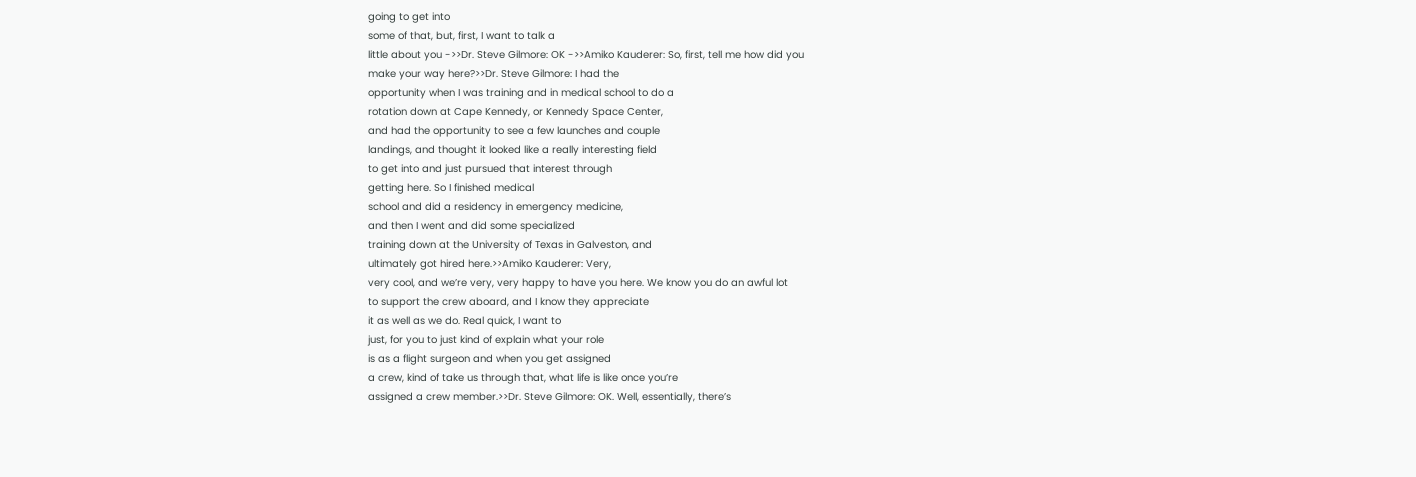going to get into
some of that, but, first, I want to talk a
little about you ->>Dr. Steve Gilmore: OK ->>Amiko Kauderer: So, first, tell me how did you
make your way here?>>Dr. Steve Gilmore: I had the
opportunity when I was training and in medical school to do a
rotation down at Cape Kennedy, or Kennedy Space Center,
and had the opportunity to see a few launches and couple
landings, and thought it looked like a really interesting field
to get into and just pursued that interest through
getting here. So I finished medical
school and did a residency in emergency medicine,
and then I went and did some specialized
training down at the University of Texas in Galveston, and
ultimately got hired here.>>Amiko Kauderer: Very,
very cool, and we’re very, very happy to have you here. We know you do an awful lot
to support the crew aboard, and I know they appreciate
it as well as we do. Real quick, I want to
just, for you to just kind of explain what your role
is as a flight surgeon and when you get assigned
a crew, kind of take us through that, what life is like once you’re
assigned a crew member.>>Dr. Steve Gilmore: OK. Well, essentially, there’s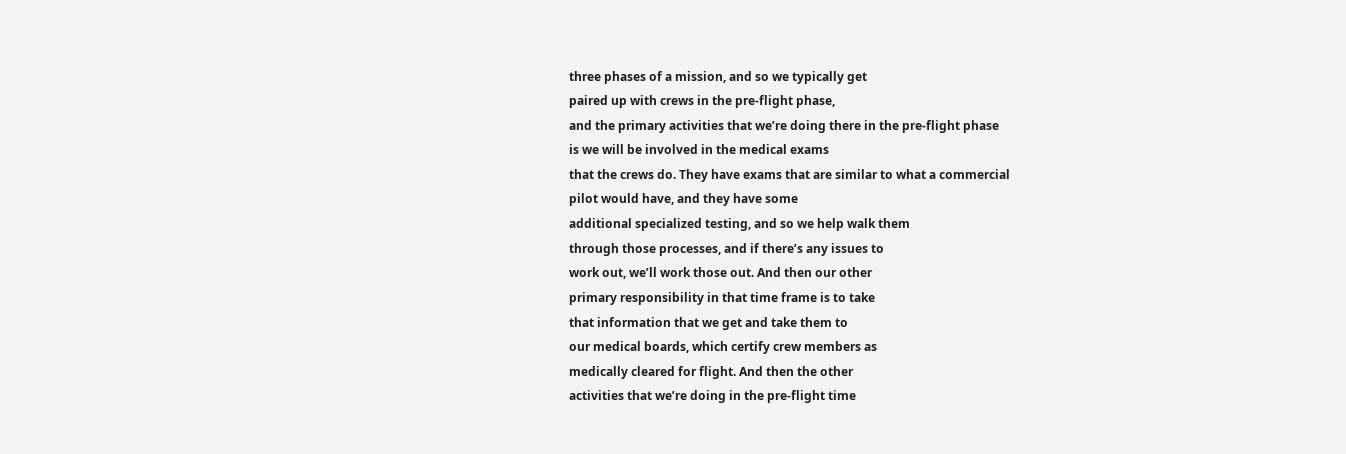three phases of a mission, and so we typically get
paired up with crews in the pre-flight phase,
and the primary activities that we’re doing there in the pre-flight phase
is we will be involved in the medical exams
that the crews do. They have exams that are similar to what a commercial
pilot would have, and they have some
additional specialized testing, and so we help walk them
through those processes, and if there’s any issues to
work out, we’ll work those out. And then our other
primary responsibility in that time frame is to take
that information that we get and take them to
our medical boards, which certify crew members as
medically cleared for flight. And then the other
activities that we’re doing in the pre-flight time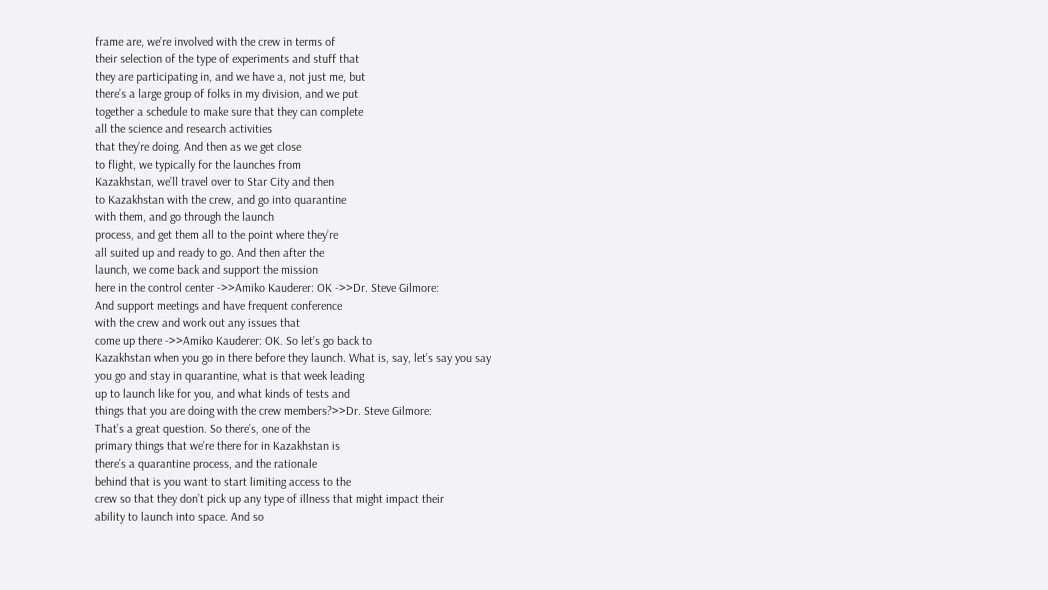frame are, we’re involved with the crew in terms of
their selection of the type of experiments and stuff that
they are participating in, and we have a, not just me, but
there’s a large group of folks in my division, and we put
together a schedule to make sure that they can complete
all the science and research activities
that they’re doing. And then as we get close
to flight, we typically for the launches from
Kazakhstan, we’ll travel over to Star City and then
to Kazakhstan with the crew, and go into quarantine
with them, and go through the launch
process, and get them all to the point where they’re
all suited up and ready to go. And then after the
launch, we come back and support the mission
here in the control center ->>Amiko Kauderer: OK ->>Dr. Steve Gilmore:
And support meetings and have frequent conference
with the crew and work out any issues that
come up there ->>Amiko Kauderer: OK. So let’s go back to
Kazakhstan when you go in there before they launch. What is, say, let’s say you say
you go and stay in quarantine, what is that week leading
up to launch like for you, and what kinds of tests and
things that you are doing with the crew members?>>Dr. Steve Gilmore:
That’s a great question. So there’s, one of the
primary things that we’re there for in Kazakhstan is
there’s a quarantine process, and the rationale
behind that is you want to start limiting access to the
crew so that they don’t pick up any type of illness that might impact their
ability to launch into space. And so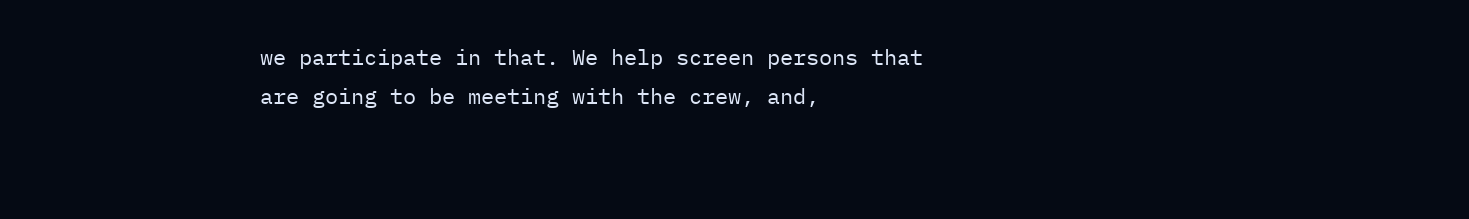we participate in that. We help screen persons that
are going to be meeting with the crew, and,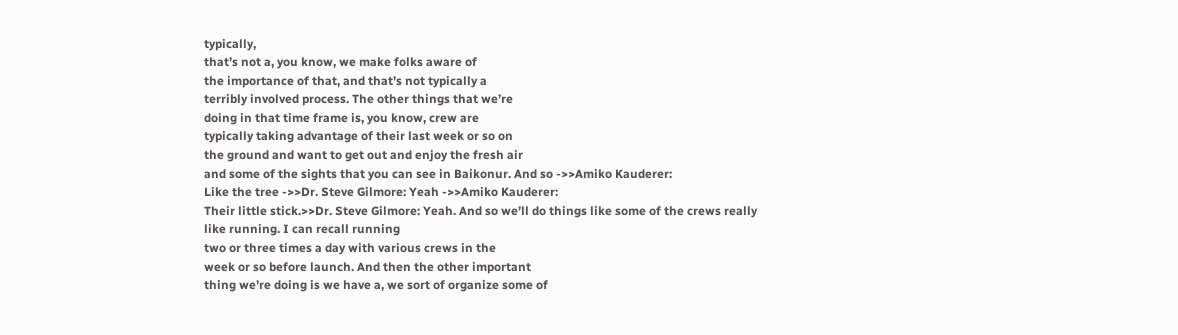typically,
that’s not a, you know, we make folks aware of
the importance of that, and that’s not typically a
terribly involved process. The other things that we’re
doing in that time frame is, you know, crew are
typically taking advantage of their last week or so on
the ground and want to get out and enjoy the fresh air
and some of the sights that you can see in Baikonur. And so ->>Amiko Kauderer:
Like the tree ->>Dr. Steve Gilmore: Yeah ->>Amiko Kauderer:
Their little stick.>>Dr. Steve Gilmore: Yeah. And so we’ll do things like some of the crews really
like running. I can recall running
two or three times a day with various crews in the
week or so before launch. And then the other important
thing we’re doing is we have a, we sort of organize some of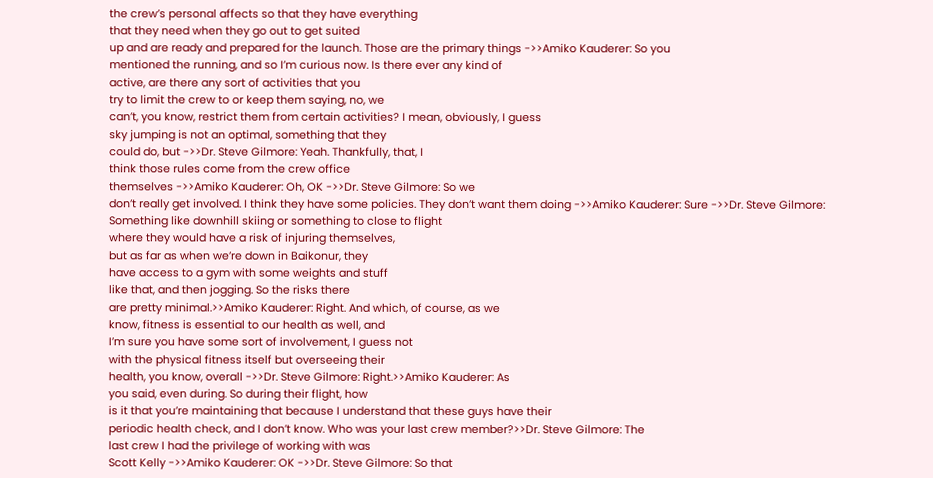the crew’s personal affects so that they have everything
that they need when they go out to get suited
up and are ready and prepared for the launch. Those are the primary things ->>Amiko Kauderer: So you
mentioned the running, and so I’m curious now. Is there ever any kind of
active, are there any sort of activities that you
try to limit the crew to or keep them saying, no, we
can’t, you know, restrict them from certain activities? I mean, obviously, I guess
sky jumping is not an optimal, something that they
could do, but ->>Dr. Steve Gilmore: Yeah. Thankfully, that, I
think those rules come from the crew office
themselves ->>Amiko Kauderer: Oh, OK ->>Dr. Steve Gilmore: So we
don’t really get involved. I think they have some policies. They don’t want them doing ->>Amiko Kauderer: Sure ->>Dr. Steve Gilmore:
Something like downhill skiing or something to close to flight
where they would have a risk of injuring themselves,
but as far as when we’re down in Baikonur, they
have access to a gym with some weights and stuff
like that, and then jogging. So the risks there
are pretty minimal.>>Amiko Kauderer: Right. And which, of course, as we
know, fitness is essential to our health as well, and
I’m sure you have some sort of involvement, I guess not
with the physical fitness itself but overseeing their
health, you know, overall ->>Dr. Steve Gilmore: Right.>>Amiko Kauderer: As
you said, even during. So during their flight, how
is it that you’re maintaining that because I understand that these guys have their
periodic health check, and I don’t know. Who was your last crew member?>>Dr. Steve Gilmore: The
last crew I had the privilege of working with was
Scott Kelly ->>Amiko Kauderer: OK ->>Dr. Steve Gilmore: So that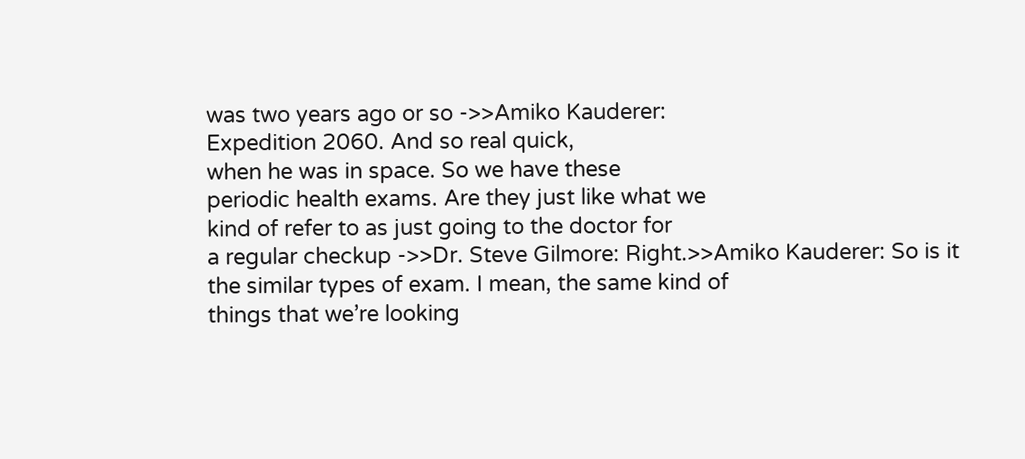was two years ago or so ->>Amiko Kauderer:
Expedition 2060. And so real quick,
when he was in space. So we have these
periodic health exams. Are they just like what we
kind of refer to as just going to the doctor for
a regular checkup ->>Dr. Steve Gilmore: Right.>>Amiko Kauderer: So is it
the similar types of exam. I mean, the same kind of
things that we’re looking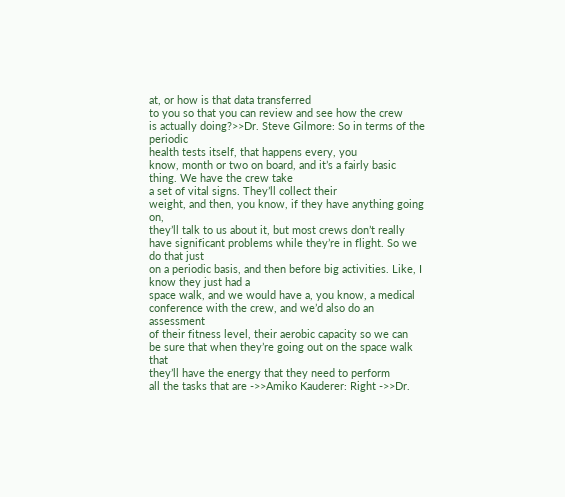at, or how is that data transferred
to you so that you can review and see how the crew
is actually doing?>>Dr. Steve Gilmore: So in terms of the periodic
health tests itself, that happens every, you
know, month or two on board, and it’s a fairly basic thing. We have the crew take
a set of vital signs. They’ll collect their
weight, and then, you know, if they have anything going on,
they’ll talk to us about it, but most crews don’t really
have significant problems while they’re in flight. So we do that just
on a periodic basis, and then before big activities. Like, I know they just had a
space walk, and we would have a, you know, a medical
conference with the crew, and we’d also do an assessment
of their fitness level, their aerobic capacity so we can
be sure that when they’re going out on the space walk that
they’ll have the energy that they need to perform
all the tasks that are ->>Amiko Kauderer: Right ->>Dr.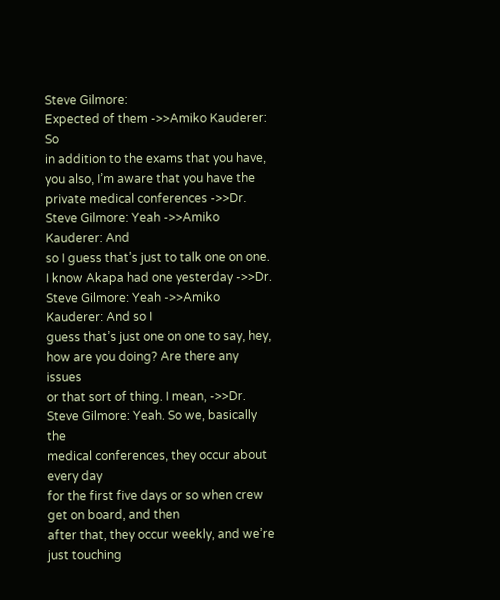Steve Gilmore:
Expected of them ->>Amiko Kauderer: So
in addition to the exams that you have, you also, I’m aware that you have the
private medical conferences ->>Dr. Steve Gilmore: Yeah ->>Amiko Kauderer: And
so I guess that’s just to talk one on one. I know Akapa had one yesterday ->>Dr. Steve Gilmore: Yeah ->>Amiko Kauderer: And so I
guess that’s just one on one to say, hey, how are you doing? Are there any issues
or that sort of thing. I mean, ->>Dr. Steve Gilmore: Yeah. So we, basically the
medical conferences, they occur about every day
for the first five days or so when crew get on board, and then
after that, they occur weekly, and we’re just touching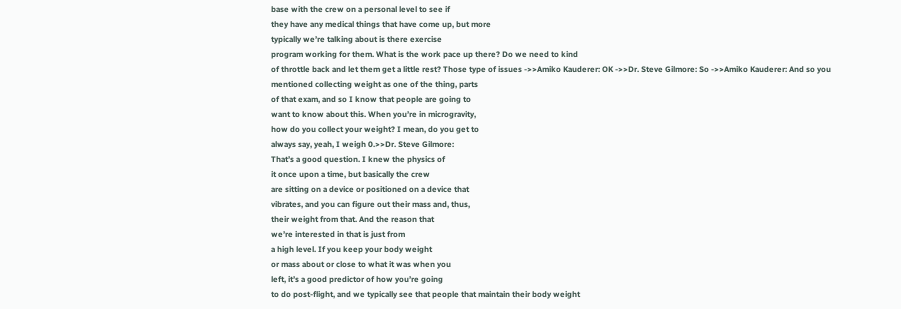base with the crew on a personal level to see if
they have any medical things that have come up, but more
typically we’re talking about is there exercise
program working for them. What is the work pace up there? Do we need to kind
of throttle back and let them get a little rest? Those type of issues ->>Amiko Kauderer: OK ->>Dr. Steve Gilmore: So ->>Amiko Kauderer: And so you
mentioned collecting weight as one of the thing, parts
of that exam, and so I know that people are going to
want to know about this. When you’re in microgravity,
how do you collect your weight? I mean, do you get to
always say, yeah, I weigh 0.>>Dr. Steve Gilmore:
That’s a good question. I knew the physics of
it once upon a time, but basically the crew
are sitting on a device or positioned on a device that
vibrates, and you can figure out their mass and, thus,
their weight from that. And the reason that
we’re interested in that is just from
a high level. If you keep your body weight
or mass about or close to what it was when you
left, it’s a good predictor of how you’re going
to do post-flight, and we typically see that people that maintain their body weight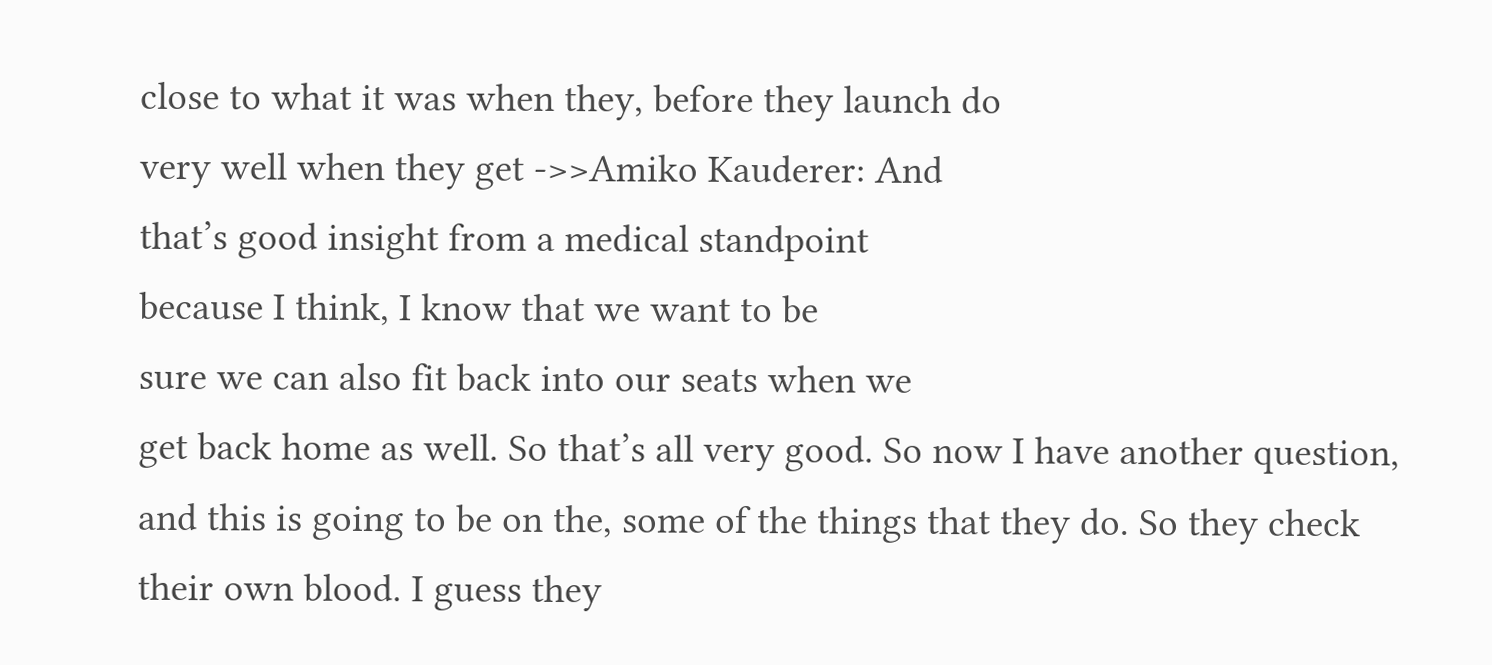close to what it was when they, before they launch do
very well when they get ->>Amiko Kauderer: And
that’s good insight from a medical standpoint
because I think, I know that we want to be
sure we can also fit back into our seats when we
get back home as well. So that’s all very good. So now I have another question,
and this is going to be on the, some of the things that they do. So they check their own blood. I guess they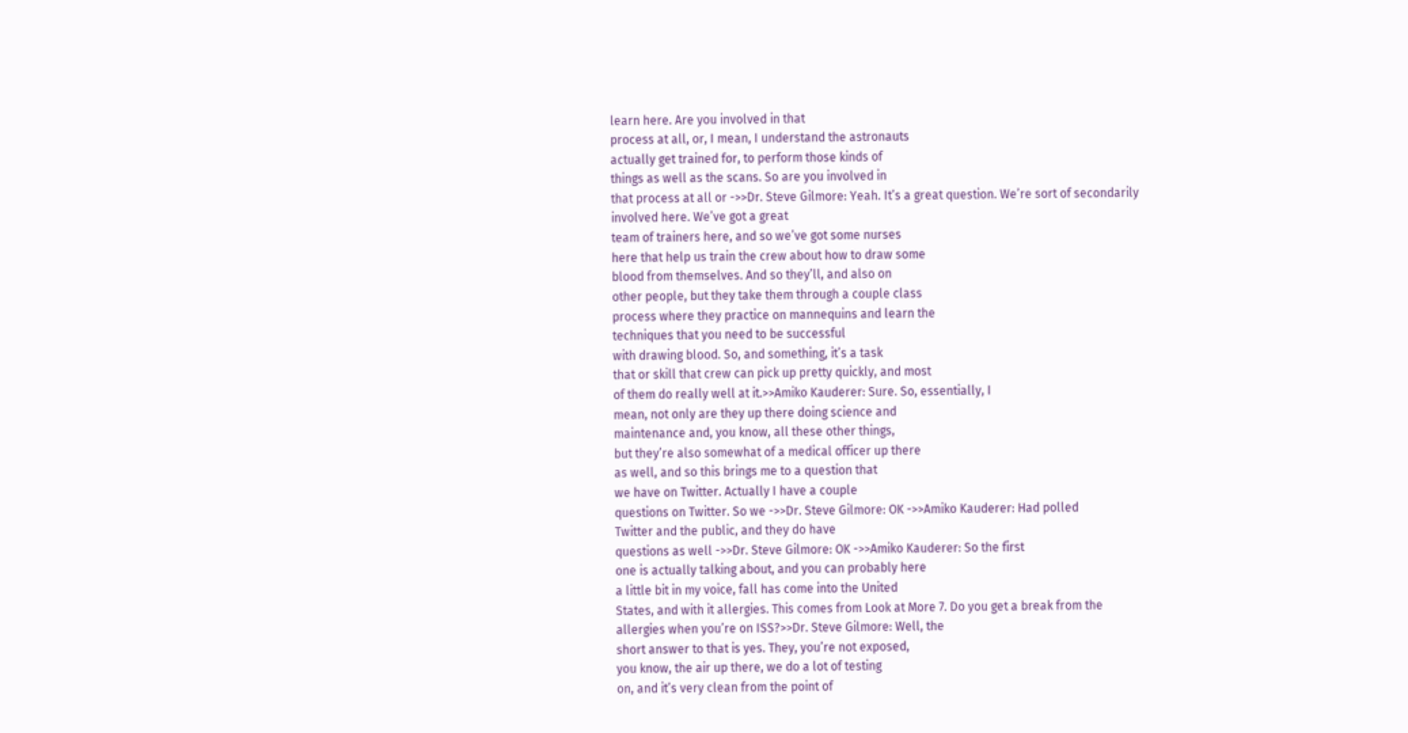learn here. Are you involved in that
process at all, or, I mean, I understand the astronauts
actually get trained for, to perform those kinds of
things as well as the scans. So are you involved in
that process at all or ->>Dr. Steve Gilmore: Yeah. It’s a great question. We’re sort of secondarily
involved here. We’ve got a great
team of trainers here, and so we’ve got some nurses
here that help us train the crew about how to draw some
blood from themselves. And so they’ll, and also on
other people, but they take them through a couple class
process where they practice on mannequins and learn the
techniques that you need to be successful
with drawing blood. So, and something, it’s a task
that or skill that crew can pick up pretty quickly, and most
of them do really well at it.>>Amiko Kauderer: Sure. So, essentially, I
mean, not only are they up there doing science and
maintenance and, you know, all these other things,
but they’re also somewhat of a medical officer up there
as well, and so this brings me to a question that
we have on Twitter. Actually I have a couple
questions on Twitter. So we ->>Dr. Steve Gilmore: OK ->>Amiko Kauderer: Had polled
Twitter and the public, and they do have
questions as well ->>Dr. Steve Gilmore: OK ->>Amiko Kauderer: So the first
one is actually talking about, and you can probably here
a little bit in my voice, fall has come into the United
States, and with it allergies. This comes from Look at More 7. Do you get a break from the
allergies when you’re on ISS?>>Dr. Steve Gilmore: Well, the
short answer to that is yes. They, you’re not exposed,
you know, the air up there, we do a lot of testing
on, and it’s very clean from the point of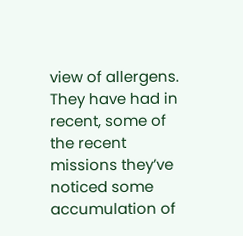view of allergens. They have had in recent, some of the recent missions they’ve
noticed some accumulation of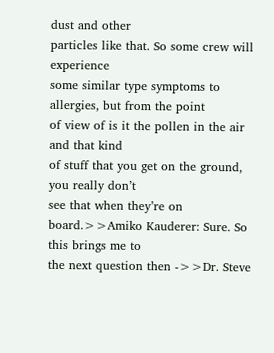dust and other
particles like that. So some crew will experience
some similar type symptoms to allergies, but from the point
of view of is it the pollen in the air and that kind
of stuff that you get on the ground, you really don’t
see that when they’re on board.>>Amiko Kauderer: Sure. So this brings me to
the next question then ->>Dr. Steve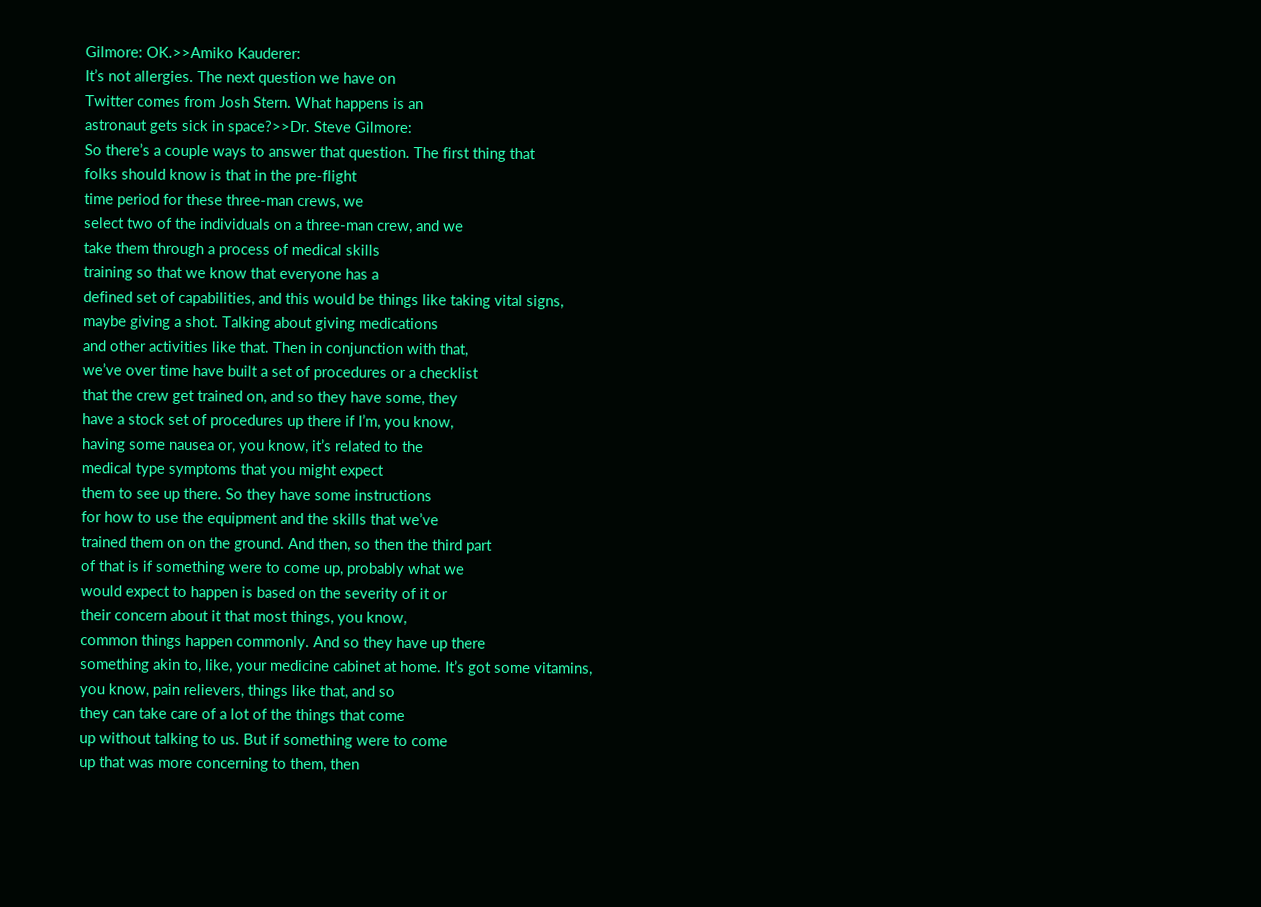Gilmore: OK.>>Amiko Kauderer:
It’s not allergies. The next question we have on
Twitter comes from Josh Stern. What happens is an
astronaut gets sick in space?>>Dr. Steve Gilmore:
So there’s a couple ways to answer that question. The first thing that
folks should know is that in the pre-flight
time period for these three-man crews, we
select two of the individuals on a three-man crew, and we
take them through a process of medical skills
training so that we know that everyone has a
defined set of capabilities, and this would be things like taking vital signs,
maybe giving a shot. Talking about giving medications
and other activities like that. Then in conjunction with that,
we’ve over time have built a set of procedures or a checklist
that the crew get trained on, and so they have some, they
have a stock set of procedures up there if I’m, you know,
having some nausea or, you know, it’s related to the
medical type symptoms that you might expect
them to see up there. So they have some instructions
for how to use the equipment and the skills that we’ve
trained them on on the ground. And then, so then the third part
of that is if something were to come up, probably what we
would expect to happen is based on the severity of it or
their concern about it that most things, you know,
common things happen commonly. And so they have up there
something akin to, like, your medicine cabinet at home. It’s got some vitamins,
you know, pain relievers, things like that, and so
they can take care of a lot of the things that come
up without talking to us. But if something were to come
up that was more concerning to them, then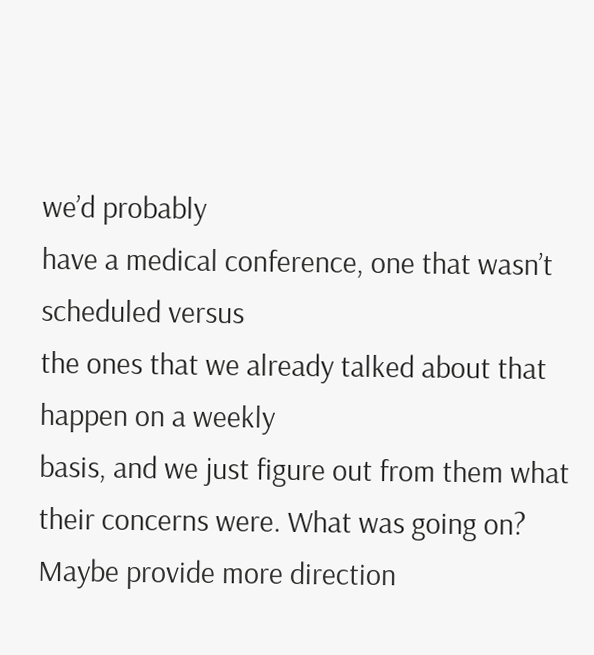we’d probably
have a medical conference, one that wasn’t scheduled versus
the ones that we already talked about that happen on a weekly
basis, and we just figure out from them what
their concerns were. What was going on? Maybe provide more direction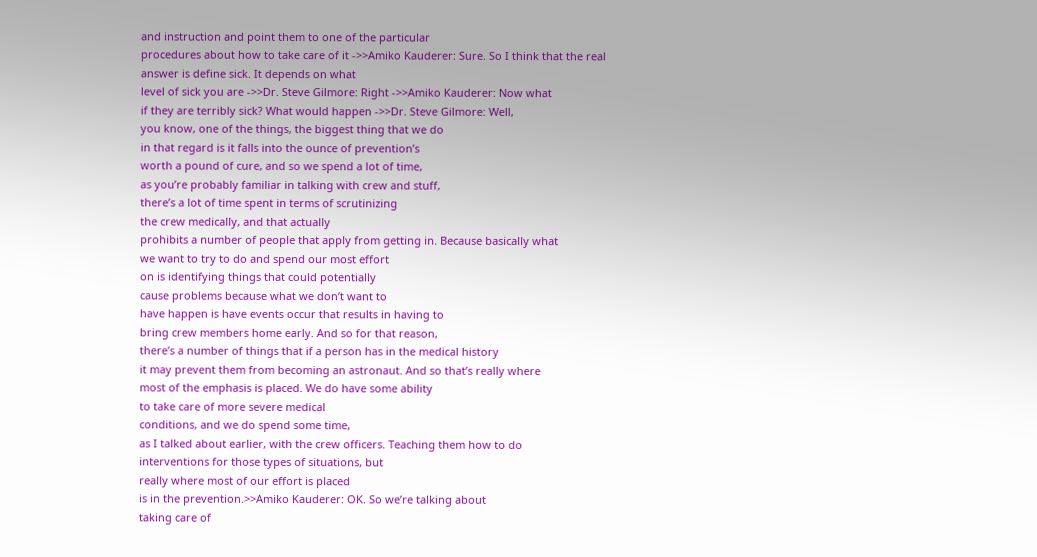and instruction and point them to one of the particular
procedures about how to take care of it ->>Amiko Kauderer: Sure. So I think that the real
answer is define sick. It depends on what
level of sick you are ->>Dr. Steve Gilmore: Right ->>Amiko Kauderer: Now what
if they are terribly sick? What would happen ->>Dr. Steve Gilmore: Well,
you know, one of the things, the biggest thing that we do
in that regard is it falls into the ounce of prevention’s
worth a pound of cure, and so we spend a lot of time,
as you’re probably familiar in talking with crew and stuff,
there’s a lot of time spent in terms of scrutinizing
the crew medically, and that actually
prohibits a number of people that apply from getting in. Because basically what
we want to try to do and spend our most effort
on is identifying things that could potentially
cause problems because what we don’t want to
have happen is have events occur that results in having to
bring crew members home early. And so for that reason,
there’s a number of things that if a person has in the medical history
it may prevent them from becoming an astronaut. And so that’s really where
most of the emphasis is placed. We do have some ability
to take care of more severe medical
conditions, and we do spend some time,
as I talked about earlier, with the crew officers. Teaching them how to do
interventions for those types of situations, but
really where most of our effort is placed
is in the prevention.>>Amiko Kauderer: OK. So we’re talking about
taking care of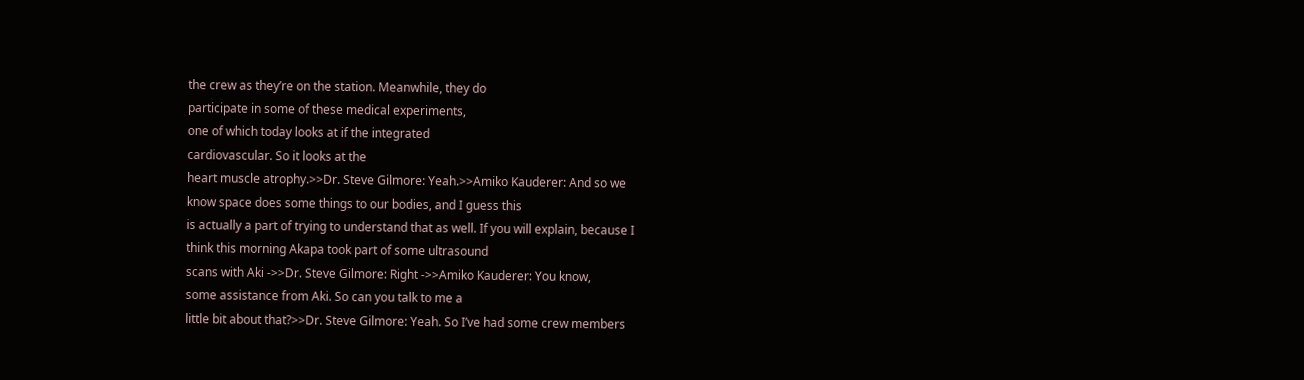the crew as they’re on the station. Meanwhile, they do
participate in some of these medical experiments,
one of which today looks at if the integrated
cardiovascular. So it looks at the
heart muscle atrophy.>>Dr. Steve Gilmore: Yeah.>>Amiko Kauderer: And so we
know space does some things to our bodies, and I guess this
is actually a part of trying to understand that as well. If you will explain, because I
think this morning Akapa took part of some ultrasound
scans with Aki ->>Dr. Steve Gilmore: Right ->>Amiko Kauderer: You know,
some assistance from Aki. So can you talk to me a
little bit about that?>>Dr. Steve Gilmore: Yeah. So I’ve had some crew members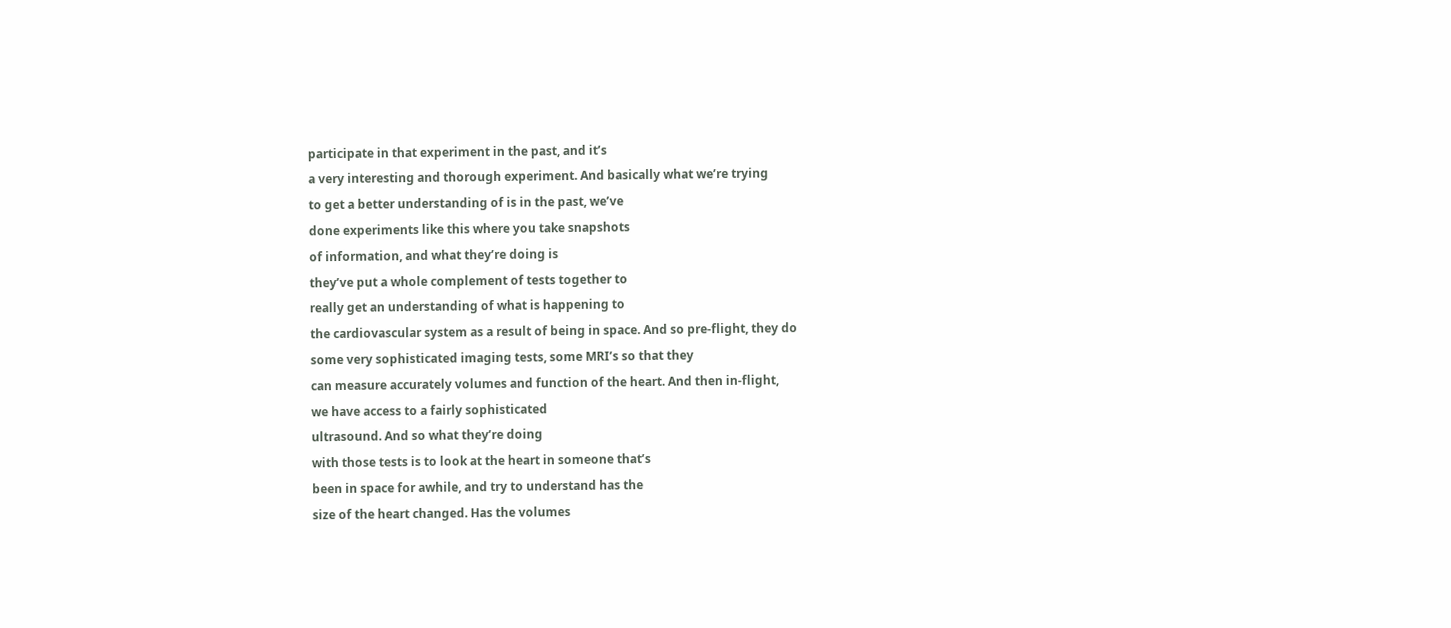participate in that experiment in the past, and it’s
a very interesting and thorough experiment. And basically what we’re trying
to get a better understanding of is in the past, we’ve
done experiments like this where you take snapshots
of information, and what they’re doing is
they’ve put a whole complement of tests together to
really get an understanding of what is happening to
the cardiovascular system as a result of being in space. And so pre-flight, they do
some very sophisticated imaging tests, some MRI’s so that they
can measure accurately volumes and function of the heart. And then in-flight,
we have access to a fairly sophisticated
ultrasound. And so what they’re doing
with those tests is to look at the heart in someone that’s
been in space for awhile, and try to understand has the
size of the heart changed. Has the volumes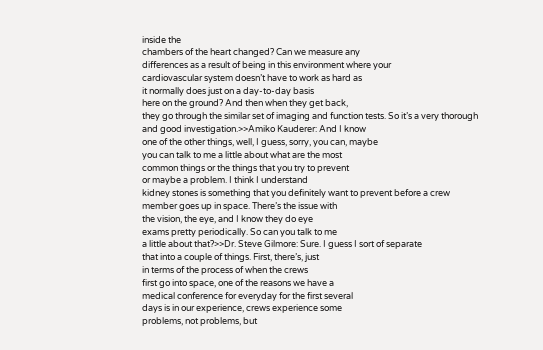inside the
chambers of the heart changed? Can we measure any
differences as a result of being in this environment where your
cardiovascular system doesn’t have to work as hard as
it normally does just on a day-to-day basis
here on the ground? And then when they get back,
they go through the similar set of imaging and function tests. So it’s a very thorough
and good investigation.>>Amiko Kauderer: And I know
one of the other things, well, I guess, sorry, you can, maybe
you can talk to me a little about what are the most
common things or the things that you try to prevent
or maybe a problem. I think I understand
kidney stones is something that you definitely want to prevent before a crew
member goes up in space. There’s the issue with
the vision, the eye, and I know they do eye
exams pretty periodically. So can you talk to me
a little about that?>>Dr. Steve Gilmore: Sure. I guess I sort of separate
that into a couple of things. First, there’s, just
in terms of the process of when the crews
first go into space, one of the reasons we have a
medical conference for everyday for the first several
days is in our experience, crews experience some
problems, not problems, but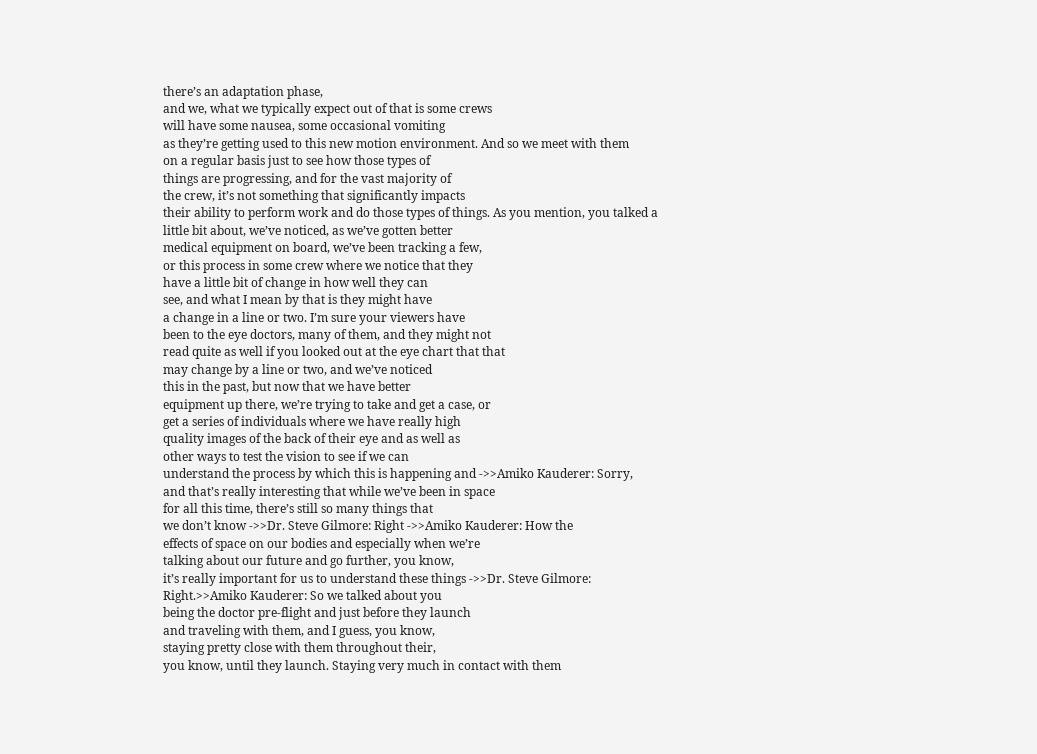there’s an adaptation phase,
and we, what we typically expect out of that is some crews
will have some nausea, some occasional vomiting
as they’re getting used to this new motion environment. And so we meet with them
on a regular basis just to see how those types of
things are progressing, and for the vast majority of
the crew, it’s not something that significantly impacts
their ability to perform work and do those types of things. As you mention, you talked a
little bit about, we’ve noticed, as we’ve gotten better
medical equipment on board, we’ve been tracking a few,
or this process in some crew where we notice that they
have a little bit of change in how well they can
see, and what I mean by that is they might have
a change in a line or two. I’m sure your viewers have
been to the eye doctors, many of them, and they might not
read quite as well if you looked out at the eye chart that that
may change by a line or two, and we’ve noticed
this in the past, but now that we have better
equipment up there, we’re trying to take and get a case, or
get a series of individuals where we have really high
quality images of the back of their eye and as well as
other ways to test the vision to see if we can
understand the process by which this is happening and ->>Amiko Kauderer: Sorry,
and that’s really interesting that while we’ve been in space
for all this time, there’s still so many things that
we don’t know ->>Dr. Steve Gilmore: Right ->>Amiko Kauderer: How the
effects of space on our bodies and especially when we’re
talking about our future and go further, you know,
it’s really important for us to understand these things ->>Dr. Steve Gilmore: Right.>>Amiko Kauderer: So we talked about you
being the doctor pre-flight and just before they launch
and traveling with them, and I guess, you know,
staying pretty close with them throughout their,
you know, until they launch. Staying very much in contact with them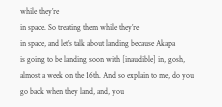while they’re
in space. So treating them while they’re
in space, and let’s talk about landing because Akapa
is going to be landing soon with [inaudible] in, gosh,
almost a week on the 16th. And so explain to me, do you
go back when they land, and, you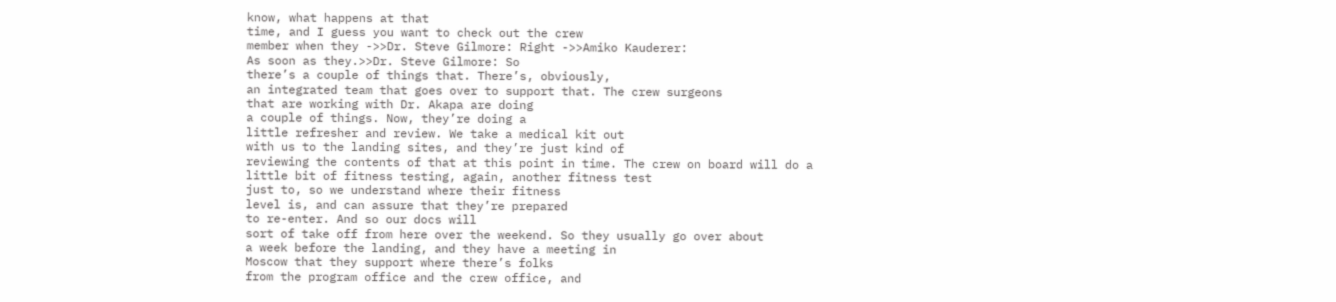know, what happens at that
time, and I guess you want to check out the crew
member when they ->>Dr. Steve Gilmore: Right ->>Amiko Kauderer:
As soon as they.>>Dr. Steve Gilmore: So
there’s a couple of things that. There’s, obviously,
an integrated team that goes over to support that. The crew surgeons
that are working with Dr. Akapa are doing
a couple of things. Now, they’re doing a
little refresher and review. We take a medical kit out
with us to the landing sites, and they’re just kind of
reviewing the contents of that at this point in time. The crew on board will do a
little bit of fitness testing, again, another fitness test
just to, so we understand where their fitness
level is, and can assure that they’re prepared
to re-enter. And so our docs will
sort of take off from here over the weekend. So they usually go over about
a week before the landing, and they have a meeting in
Moscow that they support where there’s folks
from the program office and the crew office, and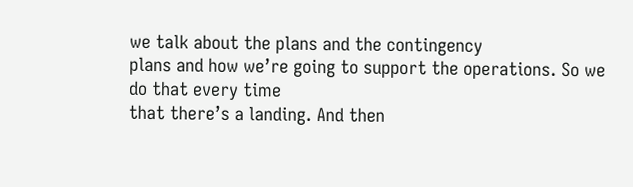we talk about the plans and the contingency
plans and how we’re going to support the operations. So we do that every time
that there’s a landing. And then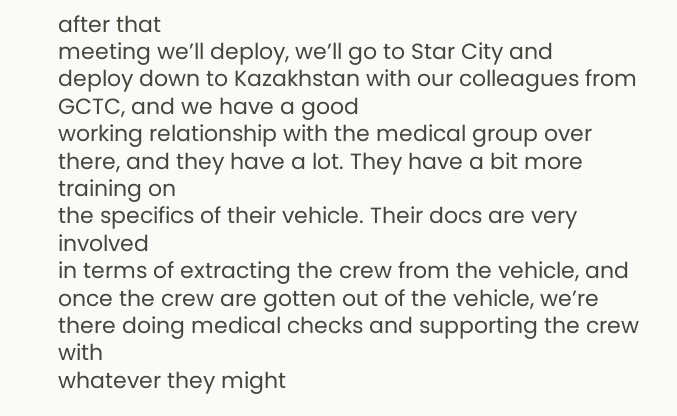after that
meeting we’ll deploy, we’ll go to Star City and
deploy down to Kazakhstan with our colleagues from GCTC, and we have a good
working relationship with the medical group over
there, and they have a lot. They have a bit more training on
the specifics of their vehicle. Their docs are very involved
in terms of extracting the crew from the vehicle, and
once the crew are gotten out of the vehicle, we’re
there doing medical checks and supporting the crew with
whatever they might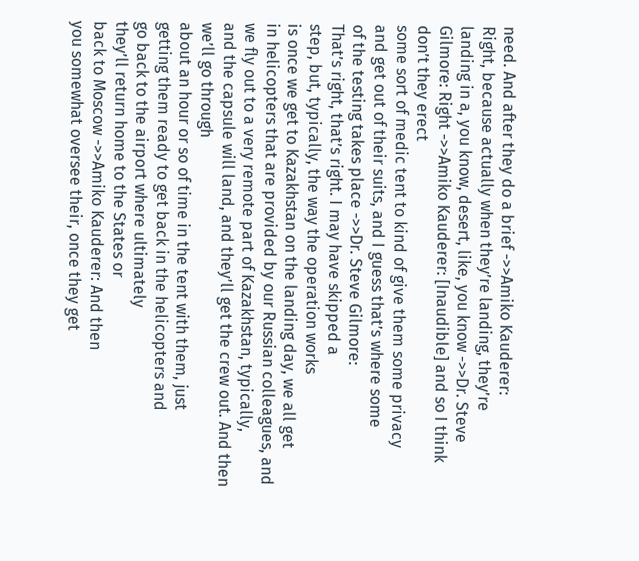need. And after they do a brief ->>Amiko Kauderer:
Right, because actually when they’re landing, they’re
landing in a, you know, desert, like, you know ->>Dr. Steve Gilmore: Right ->>Amiko Kauderer: [Inaudible] and so I think don’t they erect
some sort of medic tent to kind of give them some privacy
and get out of their suits, and I guess that’s where some
of the testing takes place ->>Dr. Steve Gilmore:
That’s right, that’s right. I may have skipped a
step, but, typically, the way the operation works
is once we get to Kazakhstan on the landing day, we all get
in helicopters that are provided by our Russian colleagues, and
we fly out to a very remote part of Kazakhstan, typically,
and the capsule will land, and they’ll get the crew out. And then we’ll go through
about an hour or so of time in the tent with them, just
getting them ready to get back in the helicopters and
go back to the airport where ultimately
they’ll return home to the States or
back to Moscow ->>Amiko Kauderer: And then
you somewhat oversee their, once they get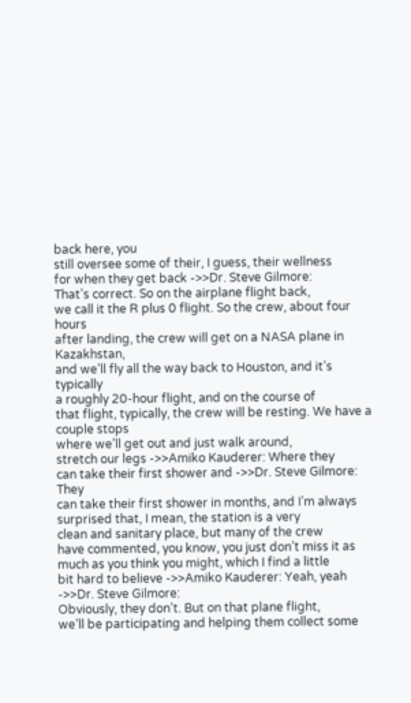back here, you
still oversee some of their, I guess, their wellness
for when they get back ->>Dr. Steve Gilmore:
That’s correct. So on the airplane flight back,
we call it the R plus 0 flight. So the crew, about four hours
after landing, the crew will get on a NASA plane in Kazakhstan,
and we’ll fly all the way back to Houston, and it’s typically
a roughly 20-hour flight, and on the course of
that flight, typically, the crew will be resting. We have a couple stops
where we’ll get out and just walk around,
stretch our legs ->>Amiko Kauderer: Where they
can take their first shower and ->>Dr. Steve Gilmore: They
can take their first shower in months, and I’m always
surprised that, I mean, the station is a very
clean and sanitary place, but many of the crew
have commented, you know, you just don’t miss it as
much as you think you might, which I find a little
bit hard to believe ->>Amiko Kauderer: Yeah, yeah ->>Dr. Steve Gilmore:
Obviously, they don’t. But on that plane flight,
we’ll be participating and helping them collect some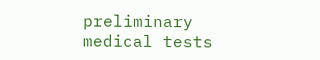preliminary medical tests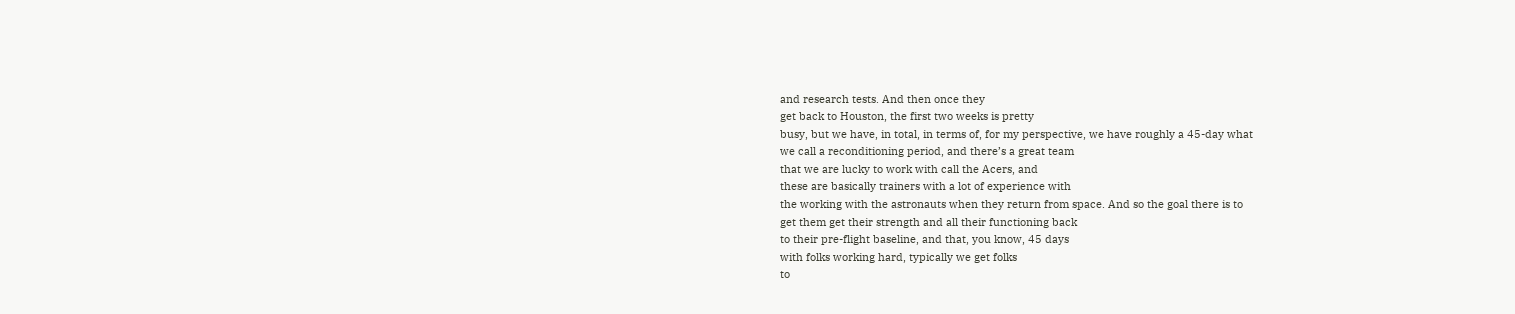and research tests. And then once they
get back to Houston, the first two weeks is pretty
busy, but we have, in total, in terms of, for my perspective, we have roughly a 45-day what
we call a reconditioning period, and there’s a great team
that we are lucky to work with call the Acers, and
these are basically trainers with a lot of experience with
the working with the astronauts when they return from space. And so the goal there is to
get them get their strength and all their functioning back
to their pre-flight baseline, and that, you know, 45 days
with folks working hard, typically we get folks
to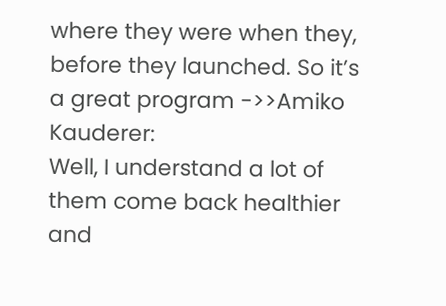where they were when they, before they launched. So it’s a great program ->>Amiko Kauderer:
Well, I understand a lot of them come back healthier
and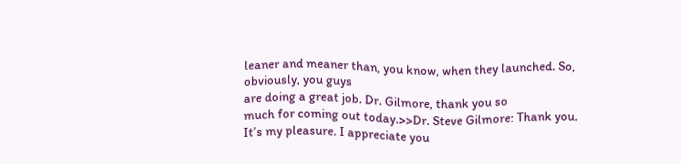leaner and meaner than, you know, when they launched. So, obviously, you guys
are doing a great job. Dr. Gilmore, thank you so
much for coming out today.>>Dr. Steve Gilmore: Thank you. It’s my pleasure. I appreciate you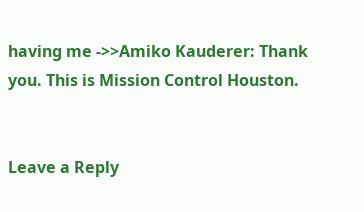having me ->>Amiko Kauderer: Thank you. This is Mission Control Houston.


Leave a Reply